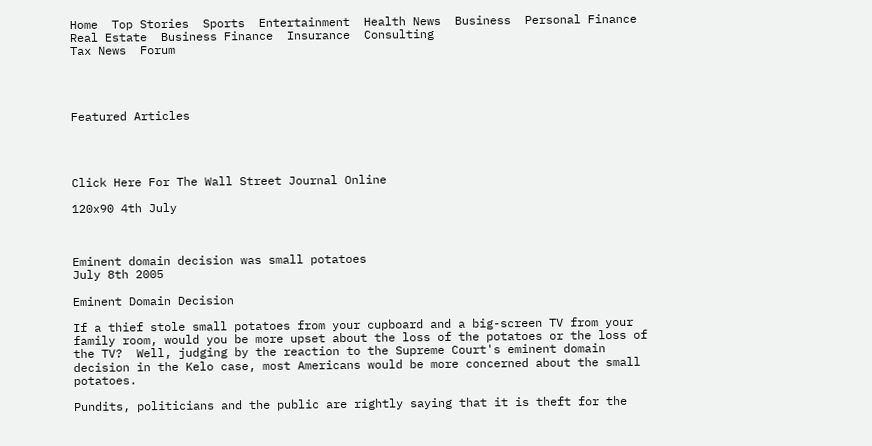Home  Top Stories  Sports  Entertainment  Health News  Business  Personal Finance
Real Estate  Business Finance  Insurance  Consulting
Tax News  Forum




Featured Articles




Click Here For The Wall Street Journal Online

120x90 4th July



Eminent domain decision was small potatoes
July 8th 2005

Eminent Domain Decision

If a thief stole small potatoes from your cupboard and a big-screen TV from your family room, would you be more upset about the loss of the potatoes or the loss of the TV?  Well, judging by the reaction to the Supreme Court's eminent domain decision in the Kelo case, most Americans would be more concerned about the small potatoes.

Pundits, politicians and the public are rightly saying that it is theft for the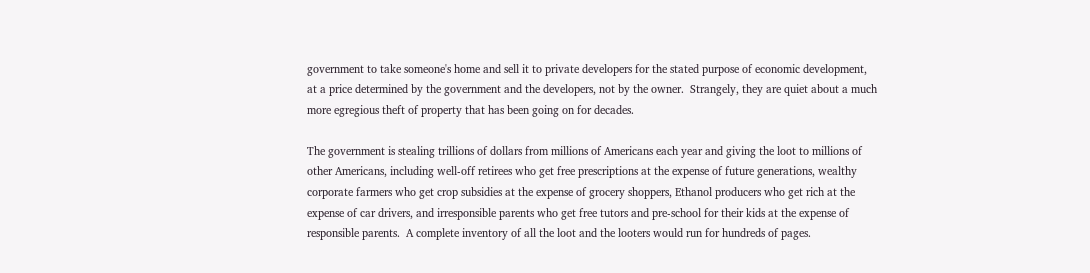government to take someone's home and sell it to private developers for the stated purpose of economic development, at a price determined by the government and the developers, not by the owner.  Strangely, they are quiet about a much more egregious theft of property that has been going on for decades.

The government is stealing trillions of dollars from millions of Americans each year and giving the loot to millions of other Americans, including well-off retirees who get free prescriptions at the expense of future generations, wealthy corporate farmers who get crop subsidies at the expense of grocery shoppers, Ethanol producers who get rich at the expense of car drivers, and irresponsible parents who get free tutors and pre-school for their kids at the expense of responsible parents.  A complete inventory of all the loot and the looters would run for hundreds of pages.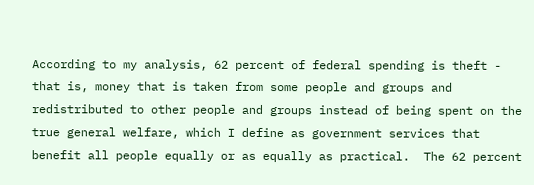According to my analysis, 62 percent of federal spending is theft - that is, money that is taken from some people and groups and redistributed to other people and groups instead of being spent on the true general welfare, which I define as government services that benefit all people equally or as equally as practical.  The 62 percent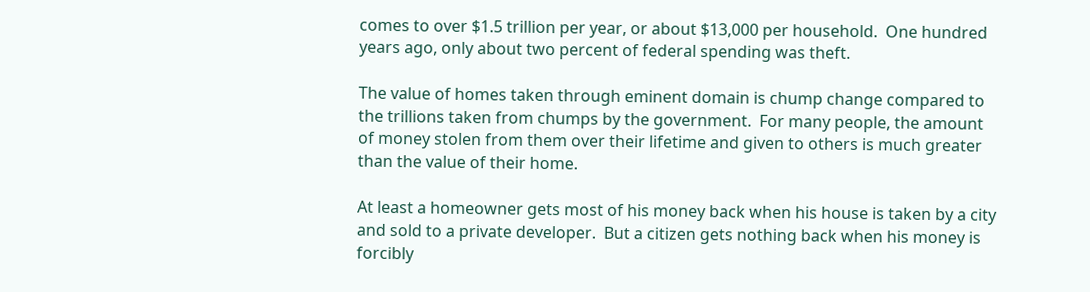comes to over $1.5 trillion per year, or about $13,000 per household.  One hundred years ago, only about two percent of federal spending was theft.

The value of homes taken through eminent domain is chump change compared to the trillions taken from chumps by the government.  For many people, the amount of money stolen from them over their lifetime and given to others is much greater than the value of their home.

At least a homeowner gets most of his money back when his house is taken by a city and sold to a private developer.  But a citizen gets nothing back when his money is forcibly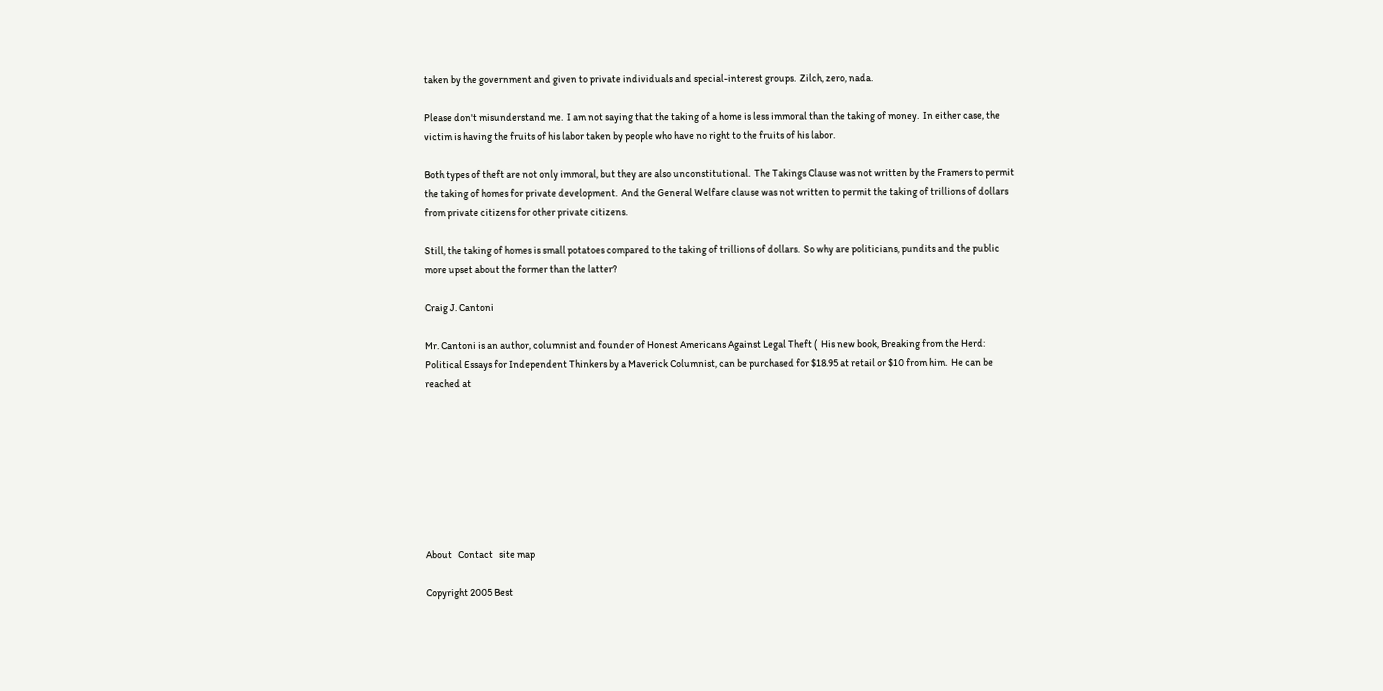taken by the government and given to private individuals and special-interest groups.  Zilch, zero, nada.

Please don't misunderstand me.  I am not saying that the taking of a home is less immoral than the taking of money.  In either case, the victim is having the fruits of his labor taken by people who have no right to the fruits of his labor.

Both types of theft are not only immoral, but they are also unconstitutional.  The Takings Clause was not written by the Framers to permit the taking of homes for private development.  And the General Welfare clause was not written to permit the taking of trillions of dollars from private citizens for other private citizens.

Still, the taking of homes is small potatoes compared to the taking of trillions of dollars.  So why are politicians, pundits and the public more upset about the former than the latter?

Craig J. Cantoni

Mr. Cantoni is an author, columnist and founder of Honest Americans Against Legal Theft (  His new book, Breaking from the Herd:  Political Essays for Independent Thinkers by a Maverick Columnist, can be purchased for $18.95 at retail or $10 from him.  He can be reached at








About   Contact   site map

Copyright 2005 Best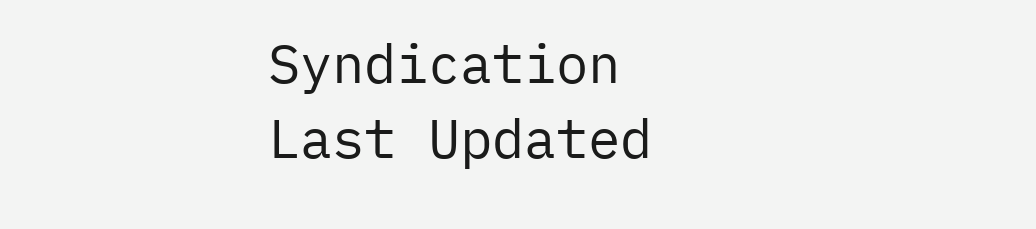Syndication                                            Last Updated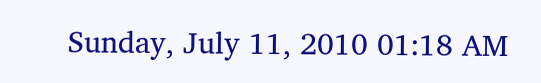Sunday, July 11, 2010 01:18 AM